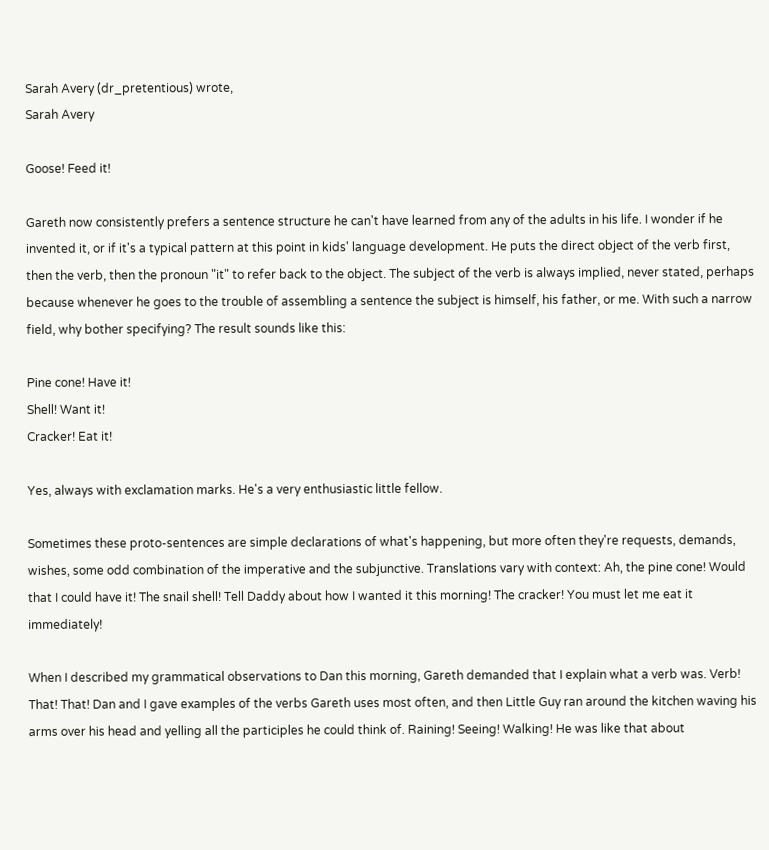Sarah Avery (dr_pretentious) wrote,
Sarah Avery

Goose! Feed it!

Gareth now consistently prefers a sentence structure he can't have learned from any of the adults in his life. I wonder if he invented it, or if it's a typical pattern at this point in kids' language development. He puts the direct object of the verb first, then the verb, then the pronoun "it" to refer back to the object. The subject of the verb is always implied, never stated, perhaps because whenever he goes to the trouble of assembling a sentence the subject is himself, his father, or me. With such a narrow field, why bother specifying? The result sounds like this:

Pine cone! Have it!
Shell! Want it!
Cracker! Eat it!

Yes, always with exclamation marks. He's a very enthusiastic little fellow.

Sometimes these proto-sentences are simple declarations of what's happening, but more often they're requests, demands, wishes, some odd combination of the imperative and the subjunctive. Translations vary with context: Ah, the pine cone! Would that I could have it! The snail shell! Tell Daddy about how I wanted it this morning! The cracker! You must let me eat it immediately!

When I described my grammatical observations to Dan this morning, Gareth demanded that I explain what a verb was. Verb! That! That! Dan and I gave examples of the verbs Gareth uses most often, and then Little Guy ran around the kitchen waving his arms over his head and yelling all the participles he could think of. Raining! Seeing! Walking! He was like that about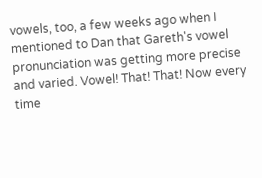vowels, too, a few weeks ago when I mentioned to Dan that Gareth's vowel pronunciation was getting more precise and varied. Vowel! That! That! Now every time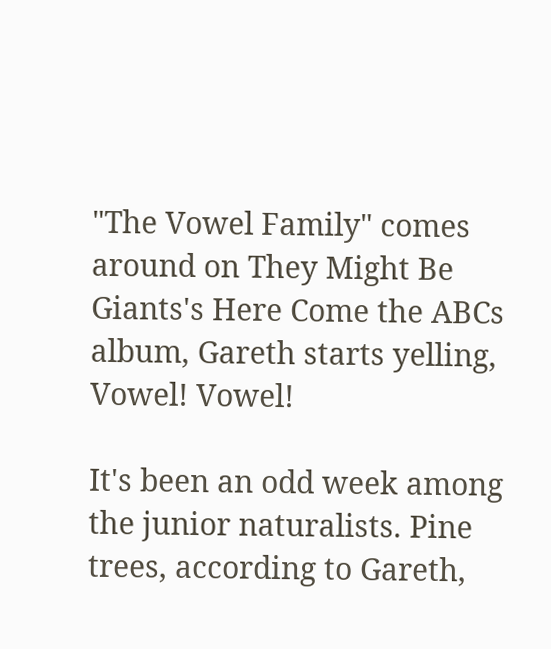"The Vowel Family" comes around on They Might Be Giants's Here Come the ABCs album, Gareth starts yelling, Vowel! Vowel!

It's been an odd week among the junior naturalists. Pine trees, according to Gareth,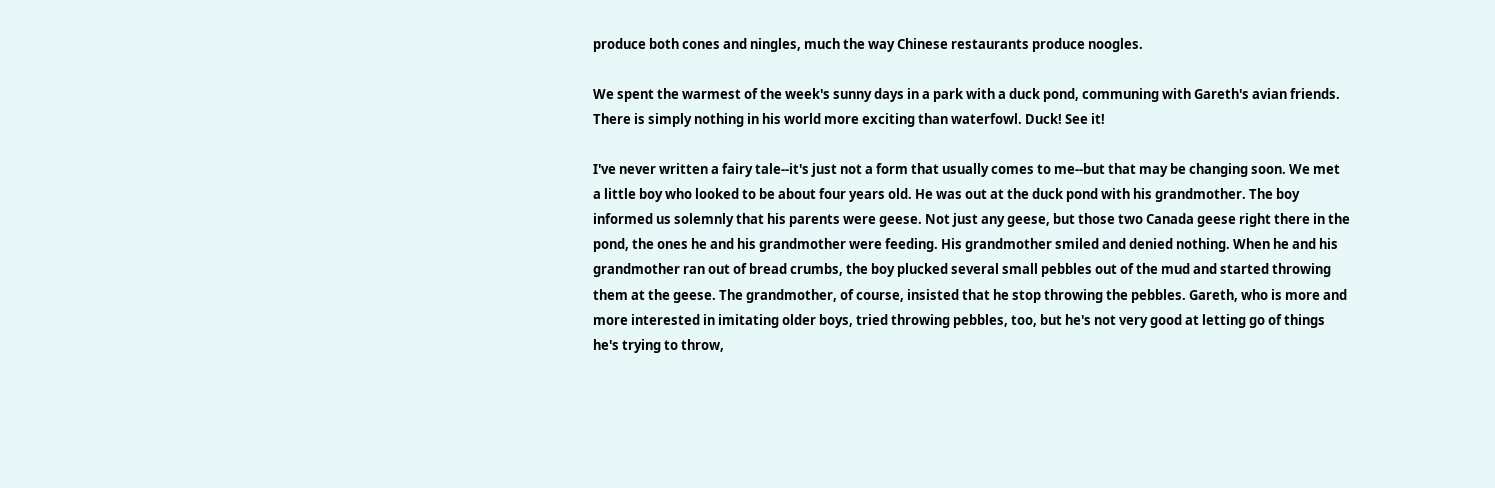produce both cones and ningles, much the way Chinese restaurants produce noogles.

We spent the warmest of the week's sunny days in a park with a duck pond, communing with Gareth's avian friends. There is simply nothing in his world more exciting than waterfowl. Duck! See it!

I've never written a fairy tale--it's just not a form that usually comes to me--but that may be changing soon. We met a little boy who looked to be about four years old. He was out at the duck pond with his grandmother. The boy informed us solemnly that his parents were geese. Not just any geese, but those two Canada geese right there in the pond, the ones he and his grandmother were feeding. His grandmother smiled and denied nothing. When he and his grandmother ran out of bread crumbs, the boy plucked several small pebbles out of the mud and started throwing them at the geese. The grandmother, of course, insisted that he stop throwing the pebbles. Gareth, who is more and more interested in imitating older boys, tried throwing pebbles, too, but he's not very good at letting go of things he's trying to throw,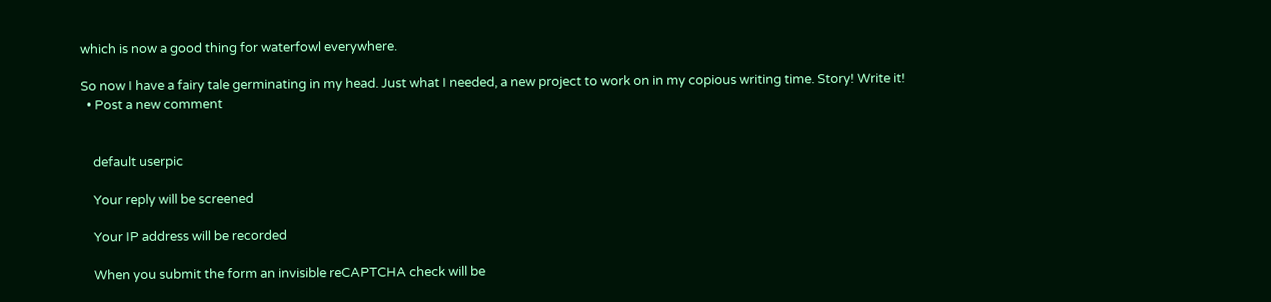which is now a good thing for waterfowl everywhere.

So now I have a fairy tale germinating in my head. Just what I needed, a new project to work on in my copious writing time. Story! Write it!
  • Post a new comment


    default userpic

    Your reply will be screened

    Your IP address will be recorded

    When you submit the form an invisible reCAPTCHA check will be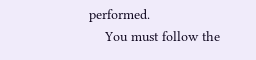performed.
    You must follow the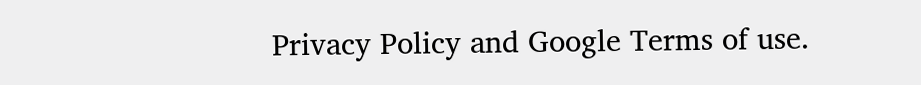Privacy Policy and Google Terms of use.